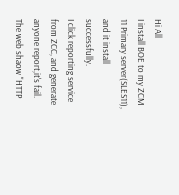Hi All
I install BOE to my ZCM 11 Primary server(SLES11), and it install successfully.
I click reporting service from ZCC, and generate anyone report,it's fail.
The web shaow "HTTP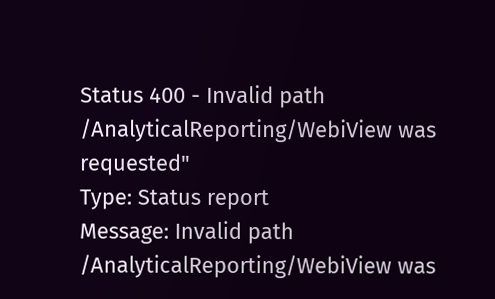Status 400 - Invalid path /AnalyticalReporting/WebiView was requested"
Type: Status report
Message: Invalid path /AnalyticalReporting/WebiView was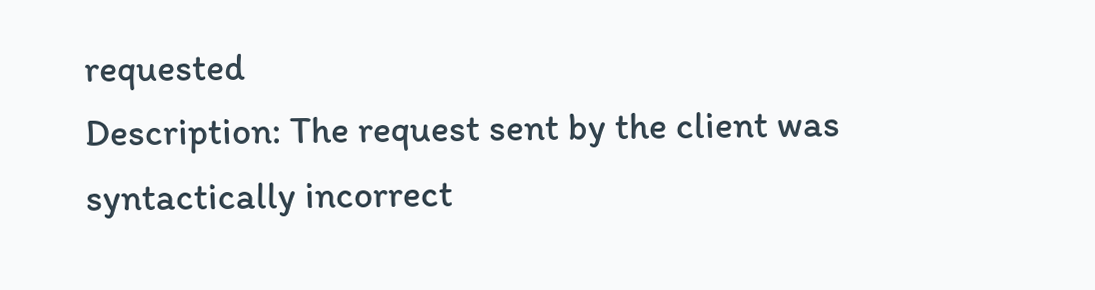requested
Description: The request sent by the client was syntactically incorrect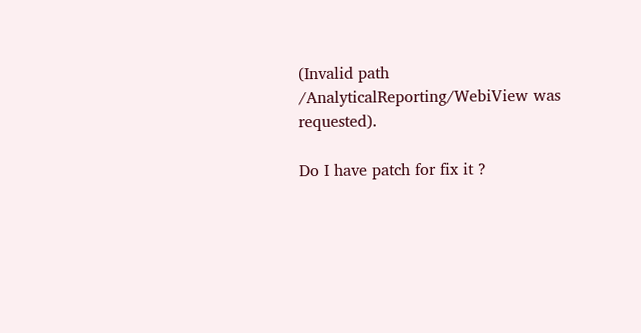(Invalid path /AnalyticalReporting/WebiView was requested).

Do I have patch for fix it ?